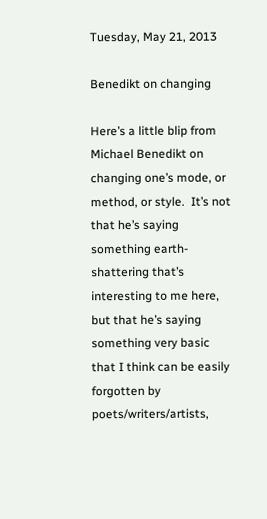Tuesday, May 21, 2013

Benedikt on changing

Here’s a little blip from Michael Benedikt on changing one’s mode, or method, or style.  It’s not that he’s saying something earth-shattering that’s interesting to me here, but that he’s saying something very basic that I think can be easily forgotten by poets/writers/artists,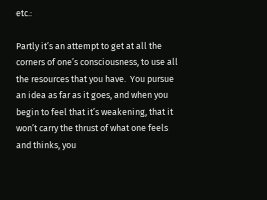etc.:

Partly it’s an attempt to get at all the corners of one’s consciousness, to use all the resources that you have.  You pursue an idea as far as it goes, and when you begin to feel that it’s weakening, that it won’t carry the thrust of what one feels and thinks, you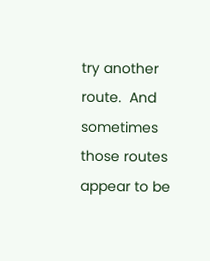try another route.  And sometimes those routes appear to be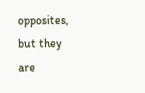opposites, but they are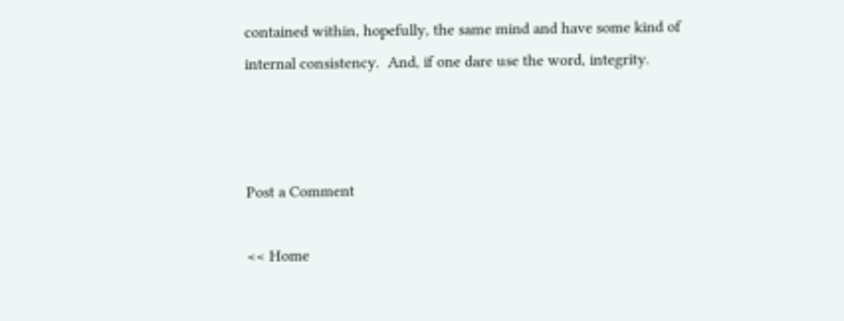contained within, hopefully, the same mind and have some kind of internal consistency.  And, if one dare use the word, integrity.



Post a Comment

<< Home